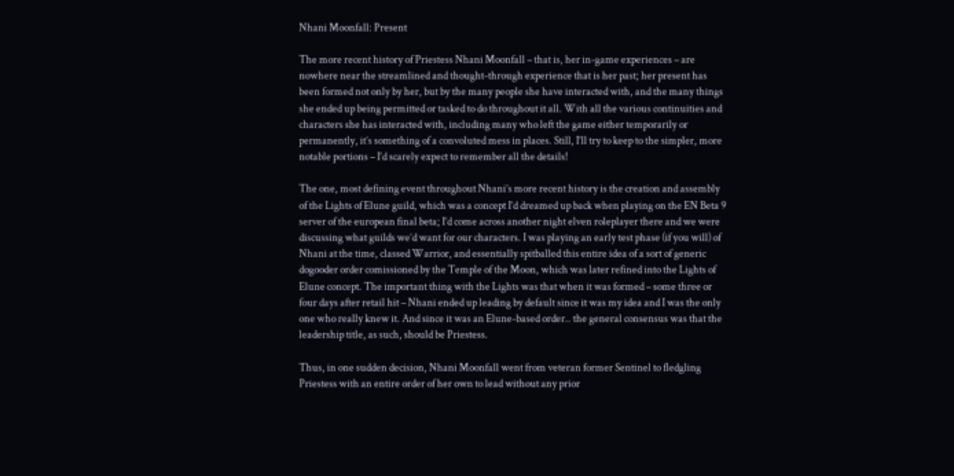Nhani Moonfall: Present

The more recent history of Priestess Nhani Moonfall – that is, her in-game experiences – are nowhere near the streamlined and thought-through experience that is her past; her present has been formed not only by her, but by the many people she have interacted with, and the many things she ended up being permitted or tasked to do throughout it all. With all the various continuities and characters she has interacted with, including many who left the game either temporarily or permanently, it’s something of a convoluted mess in places. Still, I’ll try to keep to the simpler, more notable portions – I’d scarely expect to remember all the details!

The one, most defining event throughout Nhani’s more recent history is the creation and assembly of the Lights of Elune guild, which was a concept I’d dreamed up back when playing on the EN Beta 9 server of the european final beta; I’d come across another night elven roleplayer there and we were discussing what guilds we’d want for our characters. I was playing an early test phase (if you will) of Nhani at the time, classed Warrior, and essentially spitballed this entire idea of a sort of generic dogooder order comissioned by the Temple of the Moon, which was later refined into the Lights of Elune concept. The important thing with the Lights was that when it was formed – some three or four days after retail hit – Nhani ended up leading by default since it was my idea and I was the only one who really knew it. And since it was an Elune-based order.. the general consensus was that the leadership title, as such, should be Priestess.

Thus, in one sudden decision, Nhani Moonfall went from veteran former Sentinel to fledgling Priestess with an entire order of her own to lead without any prior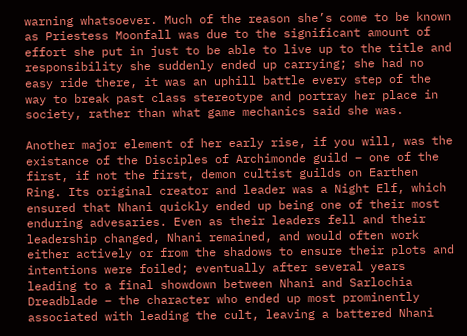warning whatsoever. Much of the reason she’s come to be known as Priestess Moonfall was due to the significant amount of effort she put in just to be able to live up to the title and responsibility she suddenly ended up carrying; she had no easy ride there, it was an uphill battle every step of the way to break past class stereotype and portray her place in society, rather than what game mechanics said she was.

Another major element of her early rise, if you will, was the existance of the Disciples of Archimonde guild – one of the first, if not the first, demon cultist guilds on Earthen Ring. Its original creator and leader was a Night Elf, which ensured that Nhani quickly ended up being one of their most enduring advesaries. Even as their leaders fell and their leadership changed, Nhani remained, and would often work either actively or from the shadows to ensure their plots and intentions were foiled; eventually after several years leading to a final showdown between Nhani and Sarlochia Dreadblade – the character who ended up most prominently associated with leading the cult, leaving a battered Nhani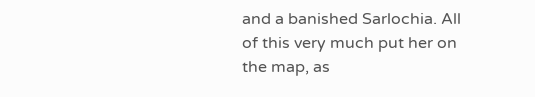and a banished Sarlochia. All of this very much put her on the map, as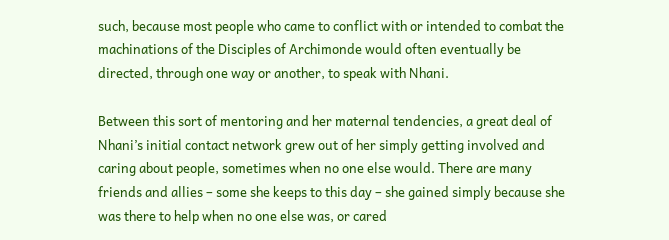such, because most people who came to conflict with or intended to combat the machinations of the Disciples of Archimonde would often eventually be directed, through one way or another, to speak with Nhani.

Between this sort of mentoring and her maternal tendencies, a great deal of Nhani’s initial contact network grew out of her simply getting involved and caring about people, sometimes when no one else would. There are many friends and allies – some she keeps to this day – she gained simply because she was there to help when no one else was, or cared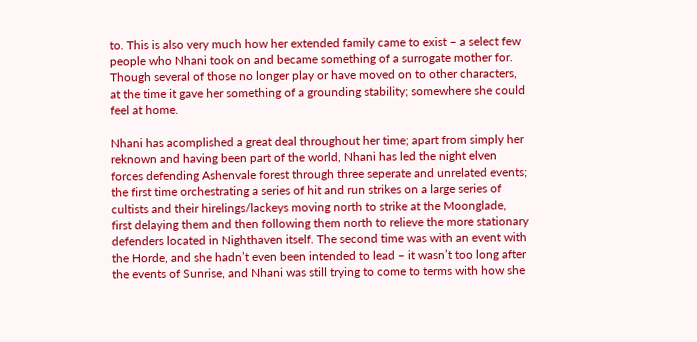to. This is also very much how her extended family came to exist – a select few people who Nhani took on and became something of a surrogate mother for. Though several of those no longer play or have moved on to other characters, at the time it gave her something of a grounding stability; somewhere she could feel at home.

Nhani has acomplished a great deal throughout her time; apart from simply her reknown and having been part of the world, Nhani has led the night elven forces defending Ashenvale forest through three seperate and unrelated events; the first time orchestrating a series of hit and run strikes on a large series of cultists and their hirelings/lackeys moving north to strike at the Moonglade, first delaying them and then following them north to relieve the more stationary defenders located in Nighthaven itself. The second time was with an event with the Horde, and she hadn’t even been intended to lead – it wasn’t too long after the events of Sunrise, and Nhani was still trying to come to terms with how she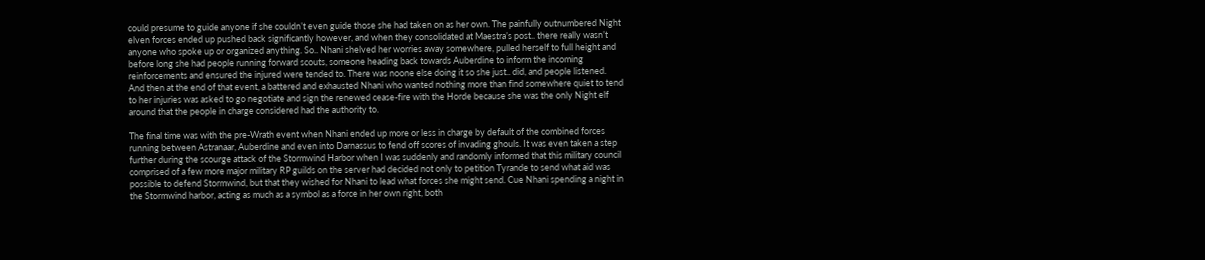could presume to guide anyone if she couldn’t even guide those she had taken on as her own. The painfully outnumbered Night elven forces ended up pushed back significantly however, and when they consolidated at Maestra’s post.. there really wasn’t anyone who spoke up or organized anything. So.. Nhani shelved her worries away somewhere, pulled herself to full height and before long she had people running forward scouts, someone heading back towards Auberdine to inform the incoming reinforcements and ensured the injured were tended to. There was noone else doing it so she just.. did, and people listened. And then at the end of that event, a battered and exhausted Nhani who wanted nothing more than find somewhere quiet to tend to her injuries was asked to go negotiate and sign the renewed cease-fire with the Horde because she was the only Night elf around that the people in charge considered had the authority to.

The final time was with the pre-Wrath event when Nhani ended up more or less in charge by default of the combined forces running between Astranaar, Auberdine and even into Darnassus to fend off scores of invading ghouls. It was even taken a step further during the scourge attack of the Stormwind Harbor when I was suddenly and randomly informed that this military council comprised of a few more major military RP guilds on the server had decided not only to petition Tyrande to send what aid was possible to defend Stormwind, but that they wished for Nhani to lead what forces she might send. Cue Nhani spending a night in the Stormwind harbor, acting as much as a symbol as a force in her own right, both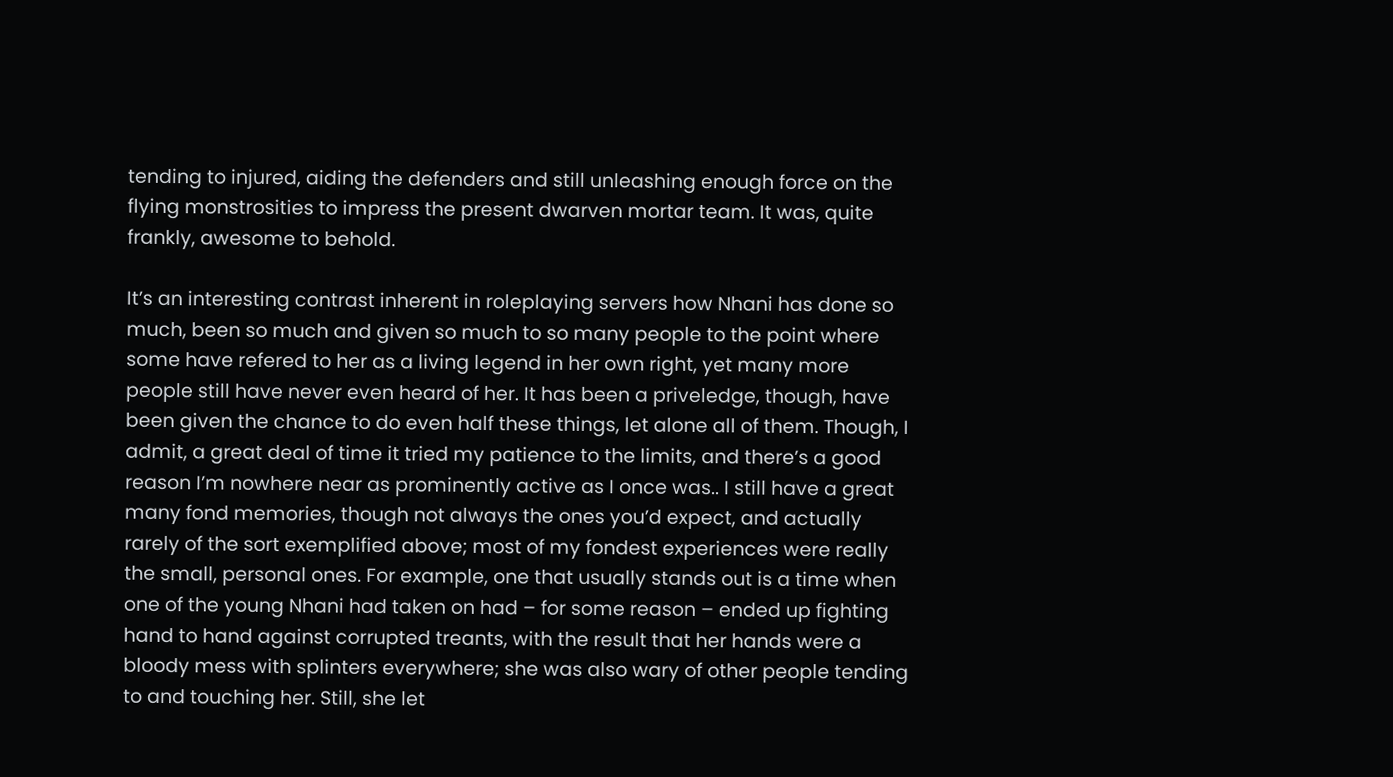tending to injured, aiding the defenders and still unleashing enough force on the flying monstrosities to impress the present dwarven mortar team. It was, quite frankly, awesome to behold.

It’s an interesting contrast inherent in roleplaying servers how Nhani has done so much, been so much and given so much to so many people to the point where some have refered to her as a living legend in her own right, yet many more people still have never even heard of her. It has been a priveledge, though, have been given the chance to do even half these things, let alone all of them. Though, I admit, a great deal of time it tried my patience to the limits, and there’s a good reason I’m nowhere near as prominently active as I once was.. I still have a great many fond memories, though not always the ones you’d expect, and actually rarely of the sort exemplified above; most of my fondest experiences were really the small, personal ones. For example, one that usually stands out is a time when one of the young Nhani had taken on had – for some reason – ended up fighting hand to hand against corrupted treants, with the result that her hands were a bloody mess with splinters everywhere; she was also wary of other people tending to and touching her. Still, she let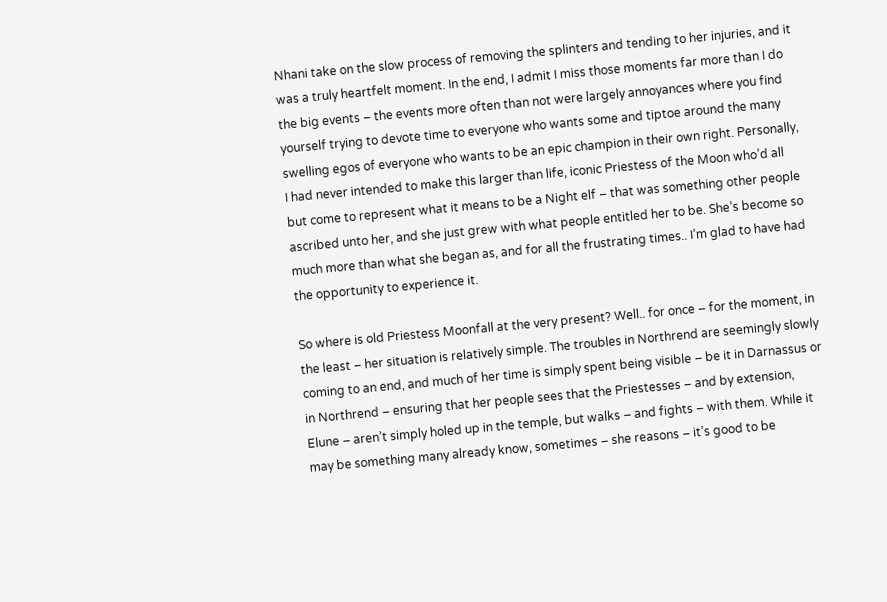Nhani take on the slow process of removing the splinters and tending to her injuries, and it was a truly heartfelt moment. In the end, I admit I miss those moments far more than I do the big events – the events more often than not were largely annoyances where you find yourself trying to devote time to everyone who wants some and tiptoe around the many swelling egos of everyone who wants to be an epic champion in their own right. Personally, I had never intended to make this larger than life, iconic Priestess of the Moon who’d all but come to represent what it means to be a Night elf – that was something other people ascribed unto her, and she just grew with what people entitled her to be. She’s become so much more than what she began as, and for all the frustrating times.. I’m glad to have had the opportunity to experience it.

So where is old Priestess Moonfall at the very present? Well.. for once – for the moment, in the least – her situation is relatively simple. The troubles in Northrend are seemingly slowly coming to an end, and much of her time is simply spent being visible – be it in Darnassus or in Northrend – ensuring that her people sees that the Priestesses – and by extension, Elune – aren’t simply holed up in the temple, but walks – and fights – with them. While it may be something many already know, sometimes – she reasons – it’s good to be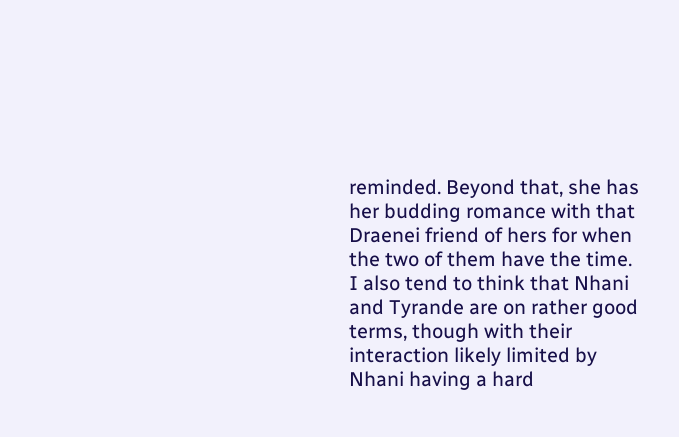reminded. Beyond that, she has her budding romance with that Draenei friend of hers for when the two of them have the time. I also tend to think that Nhani and Tyrande are on rather good terms, though with their interaction likely limited by Nhani having a hard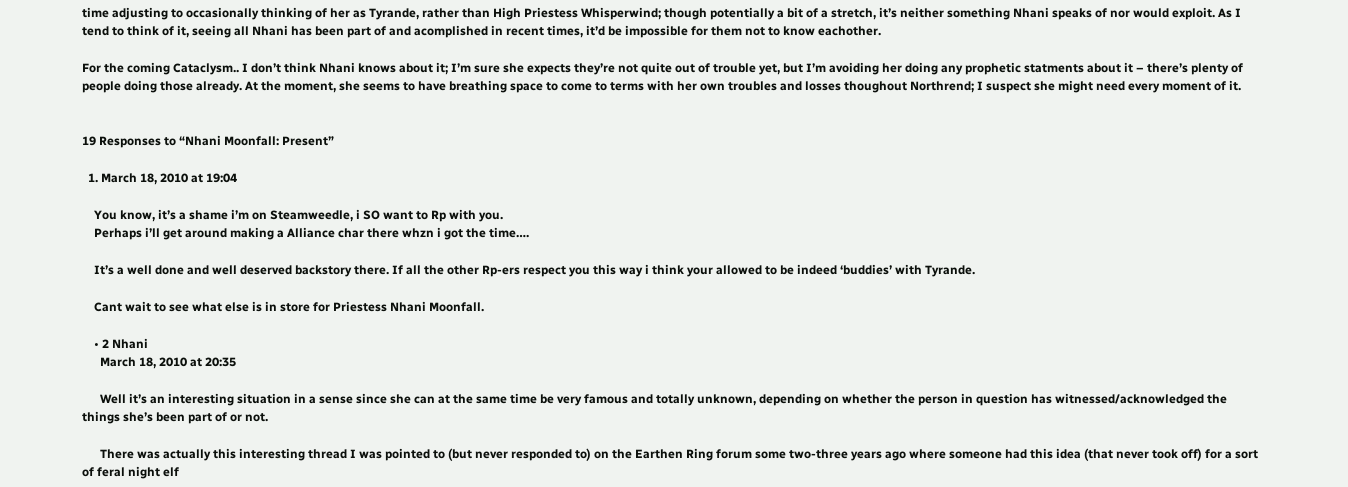time adjusting to occasionally thinking of her as Tyrande, rather than High Priestess Whisperwind; though potentially a bit of a stretch, it’s neither something Nhani speaks of nor would exploit. As I tend to think of it, seeing all Nhani has been part of and acomplished in recent times, it’d be impossible for them not to know eachother.

For the coming Cataclysm.. I don’t think Nhani knows about it; I’m sure she expects they’re not quite out of trouble yet, but I’m avoiding her doing any prophetic statments about it – there’s plenty of people doing those already. At the moment, she seems to have breathing space to come to terms with her own troubles and losses thoughout Northrend; I suspect she might need every moment of it.


19 Responses to “Nhani Moonfall: Present”

  1. March 18, 2010 at 19:04

    You know, it’s a shame i’m on Steamweedle, i SO want to Rp with you.
    Perhaps i’ll get around making a Alliance char there whzn i got the time….

    It’s a well done and well deserved backstory there. If all the other Rp-ers respect you this way i think your allowed to be indeed ‘buddies’ with Tyrande.

    Cant wait to see what else is in store for Priestess Nhani Moonfall.

    • 2 Nhani
      March 18, 2010 at 20:35

      Well it’s an interesting situation in a sense since she can at the same time be very famous and totally unknown, depending on whether the person in question has witnessed/acknowledged the things she’s been part of or not.

      There was actually this interesting thread I was pointed to (but never responded to) on the Earthen Ring forum some two-three years ago where someone had this idea (that never took off) for a sort of feral night elf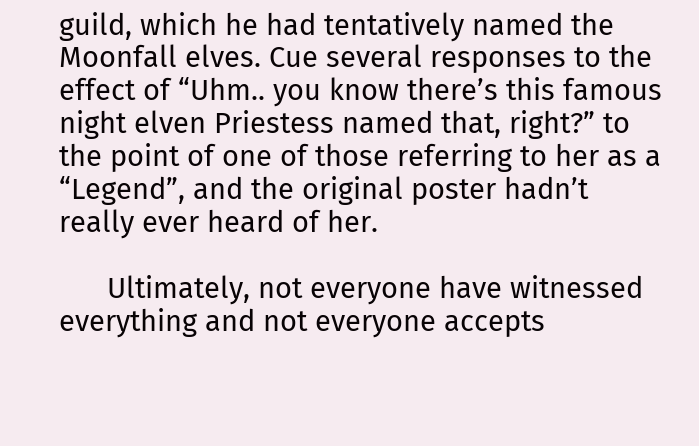guild, which he had tentatively named the Moonfall elves. Cue several responses to the effect of “Uhm.. you know there’s this famous night elven Priestess named that, right?” to the point of one of those referring to her as a “Legend”, and the original poster hadn’t really ever heard of her.

      Ultimately, not everyone have witnessed everything and not everyone accepts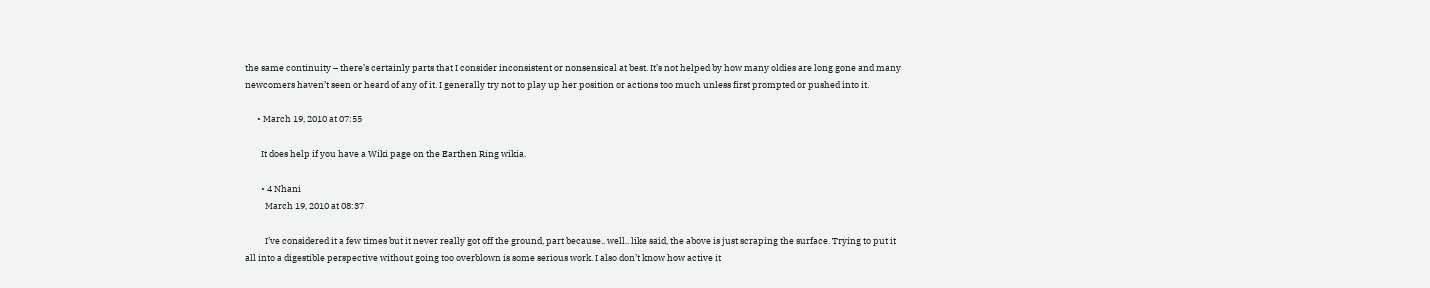the same continuity – there’s certainly parts that I consider inconsistent or nonsensical at best. It’s not helped by how many oldies are long gone and many newcomers haven’t seen or heard of any of it. I generally try not to play up her position or actions too much unless first prompted or pushed into it.

      • March 19, 2010 at 07:55

        It does help if you have a Wiki page on the Earthen Ring wikia.

        • 4 Nhani
          March 19, 2010 at 08:37

          I’ve considered it a few times but it never really got off the ground, part because.. well.. like said, the above is just scraping the surface. Trying to put it all into a digestible perspective without going too overblown is some serious work. I also don’t know how active it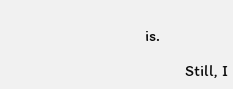is.

          Still, I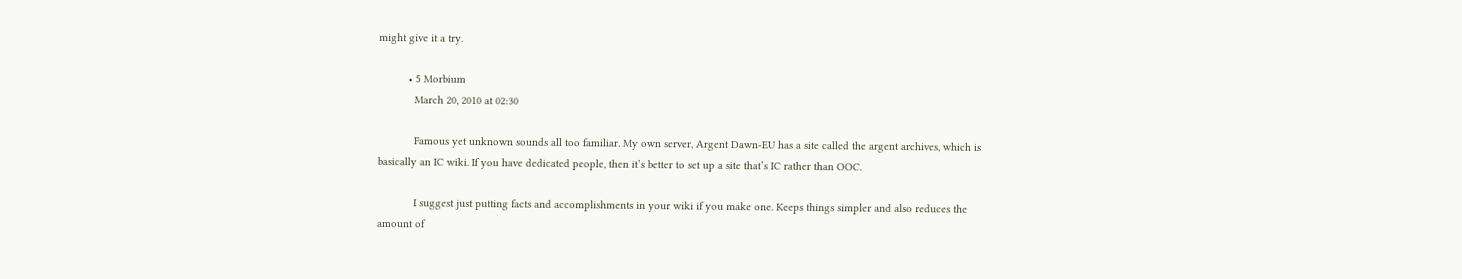might give it a try.

          • 5 Morbium
            March 20, 2010 at 02:30

            Famous yet unknown sounds all too familiar. My own server, Argent Dawn-EU has a site called the argent archives, which is basically an IC wiki. If you have dedicated people, then it’s better to set up a site that’s IC rather than OOC.

            I suggest just putting facts and accomplishments in your wiki if you make one. Keeps things simpler and also reduces the amount of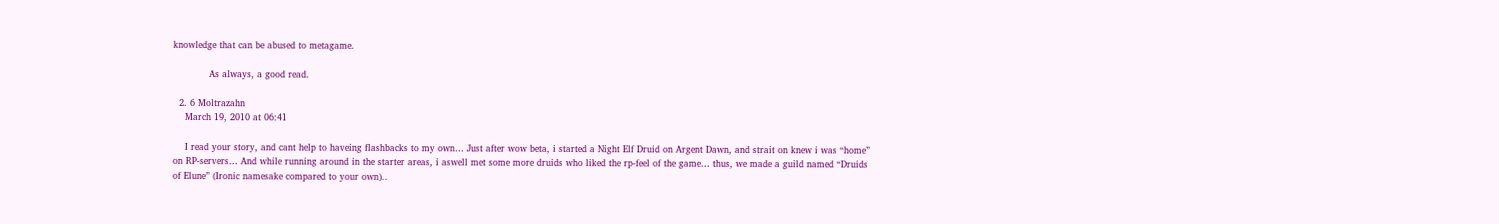knowledge that can be abused to metagame.

            As always, a good read.

  2. 6 Moltrazahn
    March 19, 2010 at 06:41

    I read your story, and cant help to haveing flashbacks to my own… Just after wow beta, i started a Night Elf Druid on Argent Dawn, and strait on knew i was “home” on RP-servers… And while running around in the starter areas, i aswell met some more druids who liked the rp-feel of the game… thus, we made a guild named “Druids of Elune” (Ironic namesake compared to your own)..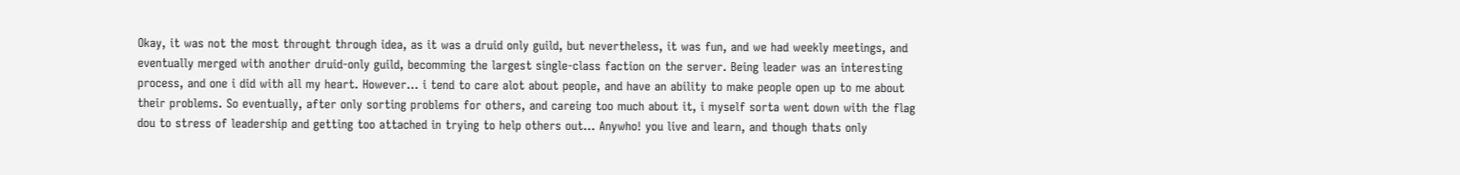Okay, it was not the most throught through idea, as it was a druid only guild, but nevertheless, it was fun, and we had weekly meetings, and eventually merged with another druid-only guild, becomming the largest single-class faction on the server. Being leader was an interesting process, and one i did with all my heart. However… i tend to care alot about people, and have an ability to make people open up to me about their problems. So eventually, after only sorting problems for others, and careing too much about it, i myself sorta went down with the flag dou to stress of leadership and getting too attached in trying to help others out… Anywho! you live and learn, and though thats only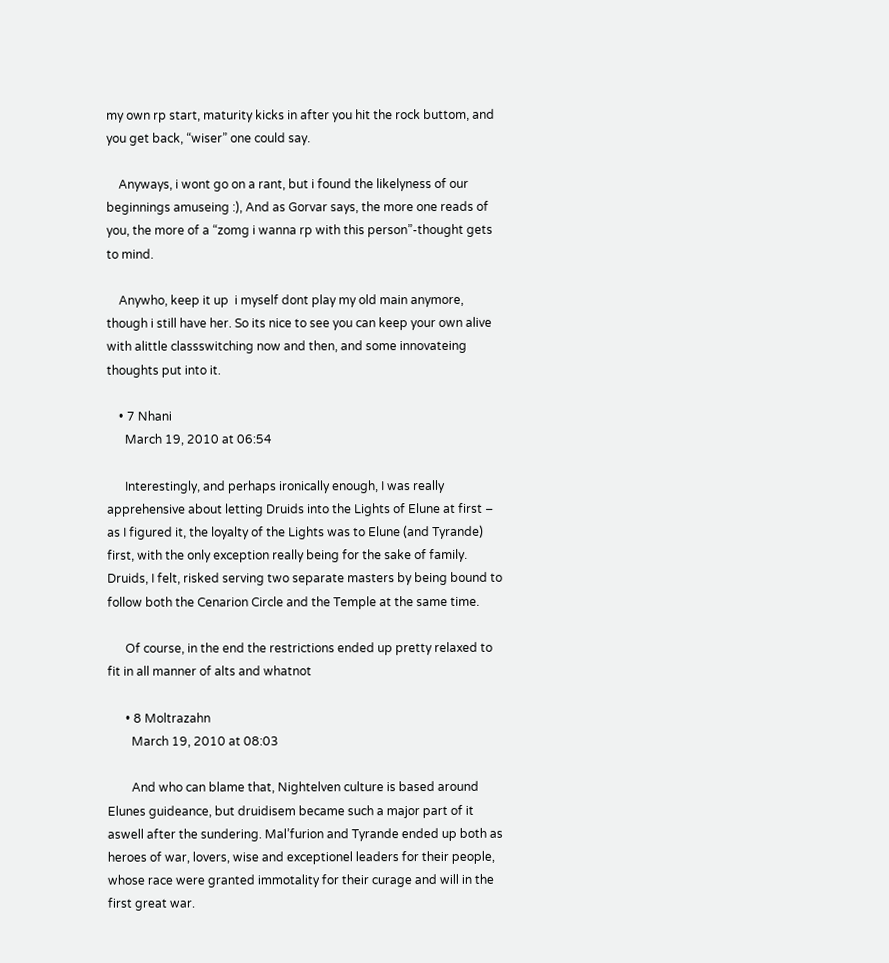my own rp start, maturity kicks in after you hit the rock buttom, and you get back, “wiser” one could say.

    Anyways, i wont go on a rant, but i found the likelyness of our beginnings amuseing :), And as Gorvar says, the more one reads of you, the more of a “zomg i wanna rp with this person”-thought gets to mind.

    Anywho, keep it up  i myself dont play my old main anymore, though i still have her. So its nice to see you can keep your own alive with alittle classswitching now and then, and some innovateing thoughts put into it.

    • 7 Nhani
      March 19, 2010 at 06:54

      Interestingly, and perhaps ironically enough, I was really apprehensive about letting Druids into the Lights of Elune at first – as I figured it, the loyalty of the Lights was to Elune (and Tyrande) first, with the only exception really being for the sake of family. Druids, I felt, risked serving two separate masters by being bound to follow both the Cenarion Circle and the Temple at the same time.

      Of course, in the end the restrictions ended up pretty relaxed to fit in all manner of alts and whatnot

      • 8 Moltrazahn
        March 19, 2010 at 08:03

        And who can blame that, Nightelven culture is based around Elunes guideance, but druidisem became such a major part of it aswell after the sundering. Mal’furion and Tyrande ended up both as heroes of war, lovers, wise and exceptionel leaders for their people, whose race were granted immotality for their curage and will in the first great war.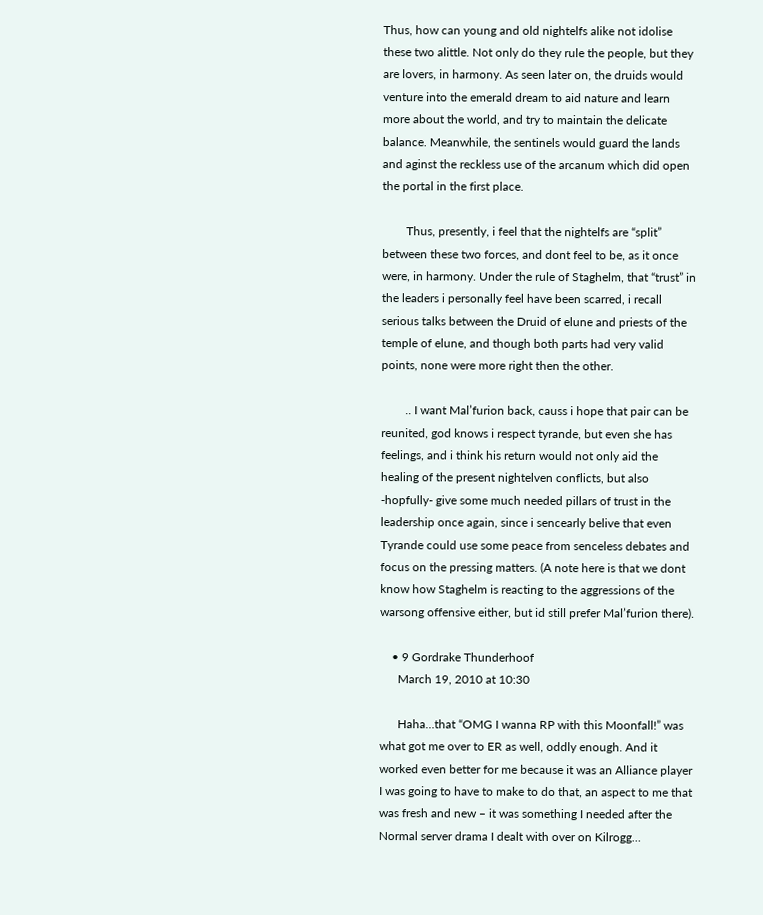Thus, how can young and old nightelfs alike not idolise these two alittle. Not only do they rule the people, but they are lovers, in harmony. As seen later on, the druids would venture into the emerald dream to aid nature and learn more about the world, and try to maintain the delicate balance. Meanwhile, the sentinels would guard the lands and aginst the reckless use of the arcanum which did open the portal in the first place.

        Thus, presently, i feel that the nightelfs are “split” between these two forces, and dont feel to be, as it once were, in harmony. Under the rule of Staghelm, that “trust” in the leaders i personally feel have been scarred, i recall serious talks between the Druid of elune and priests of the temple of elune, and though both parts had very valid points, none were more right then the other.

        .. I want Mal’furion back, causs i hope that pair can be reunited, god knows i respect tyrande, but even she has feelings, and i think his return would not only aid the healing of the present nightelven conflicts, but also -hopfully- give some much needed pillars of trust in the leadership once again, since i sencearly belive that even Tyrande could use some peace from senceless debates and focus on the pressing matters. (A note here is that we dont know how Staghelm is reacting to the aggressions of the warsong offensive either, but id still prefer Mal’furion there).

    • 9 Gordrake Thunderhoof
      March 19, 2010 at 10:30

      Haha…that “OMG I wanna RP with this Moonfall!” was what got me over to ER as well, oddly enough. And it worked even better for me because it was an Alliance player I was going to have to make to do that, an aspect to me that was fresh and new – it was something I needed after the Normal server drama I dealt with over on Kilrogg…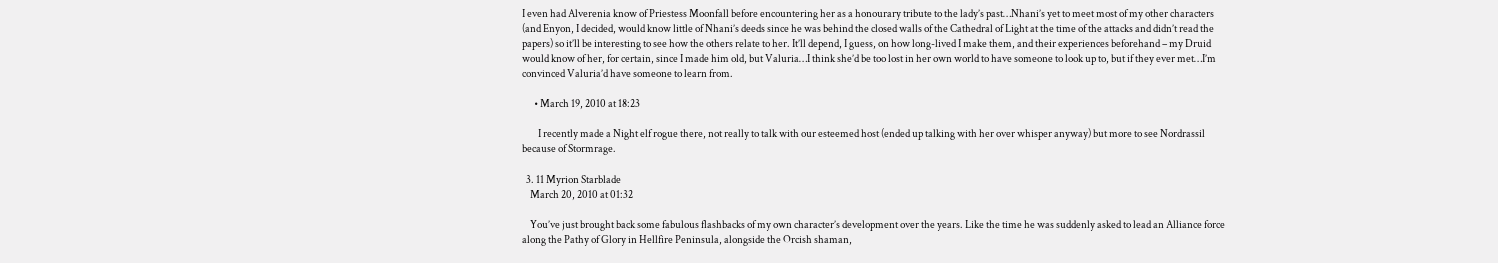I even had Alverenia know of Priestess Moonfall before encountering her as a honourary tribute to the lady’s past…Nhani’s yet to meet most of my other characters (and Enyon, I decided, would know little of Nhani’s deeds since he was behind the closed walls of the Cathedral of Light at the time of the attacks and didn’t read the papers) so it’ll be interesting to see how the others relate to her. It’ll depend, I guess, on how long-lived I make them, and their experiences beforehand – my Druid would know of her, for certain, since I made him old, but Valuria…I think she’d be too lost in her own world to have someone to look up to, but if they ever met…I’m convinced Valuria’d have someone to learn from.

      • March 19, 2010 at 18:23

        I recently made a Night elf rogue there, not really to talk with our esteemed host (ended up talking with her over whisper anyway) but more to see Nordrassil because of Stormrage.

  3. 11 Myrion Starblade
    March 20, 2010 at 01:32

    You’ve just brought back some fabulous flashbacks of my own character’s development over the years. Like the time he was suddenly asked to lead an Alliance force along the Pathy of Glory in Hellfire Peninsula, alongside the Orcish shaman,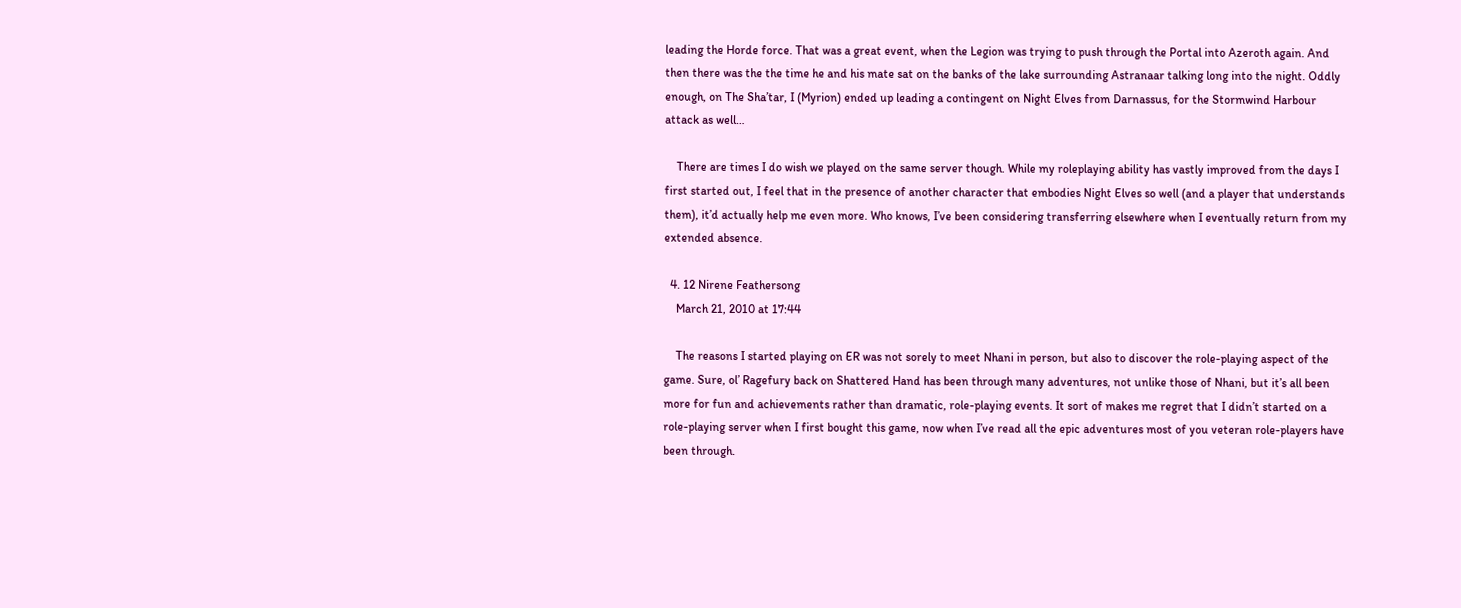leading the Horde force. That was a great event, when the Legion was trying to push through the Portal into Azeroth again. And then there was the the time he and his mate sat on the banks of the lake surrounding Astranaar talking long into the night. Oddly enough, on The Sha’tar, I (Myrion) ended up leading a contingent on Night Elves from Darnassus, for the Stormwind Harbour attack as well…

    There are times I do wish we played on the same server though. While my roleplaying ability has vastly improved from the days I first started out, I feel that in the presence of another character that embodies Night Elves so well (and a player that understands them), it’d actually help me even more. Who knows, I’ve been considering transferring elsewhere when I eventually return from my extended absence.

  4. 12 Nirene Feathersong
    March 21, 2010 at 17:44

    The reasons I started playing on ER was not sorely to meet Nhani in person, but also to discover the role-playing aspect of the game. Sure, ol’ Ragefury back on Shattered Hand has been through many adventures, not unlike those of Nhani, but it’s all been more for fun and achievements rather than dramatic, role-playing events. It sort of makes me regret that I didn’t started on a role-playing server when I first bought this game, now when I’ve read all the epic adventures most of you veteran role-players have been through.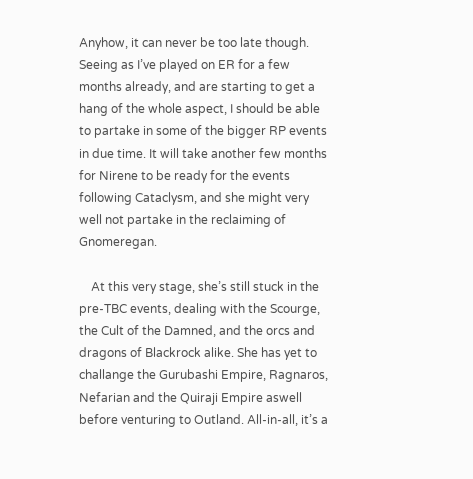Anyhow, it can never be too late though. Seeing as I’ve played on ER for a few months already, and are starting to get a hang of the whole aspect, I should be able to partake in some of the bigger RP events in due time. It will take another few months for Nirene to be ready for the events following Cataclysm, and she might very well not partake in the reclaiming of Gnomeregan.

    At this very stage, she’s still stuck in the pre-TBC events, dealing with the Scourge, the Cult of the Damned, and the orcs and dragons of Blackrock alike. She has yet to challange the Gurubashi Empire, Ragnaros, Nefarian and the Quiraji Empire aswell before venturing to Outland. All-in-all, it’s a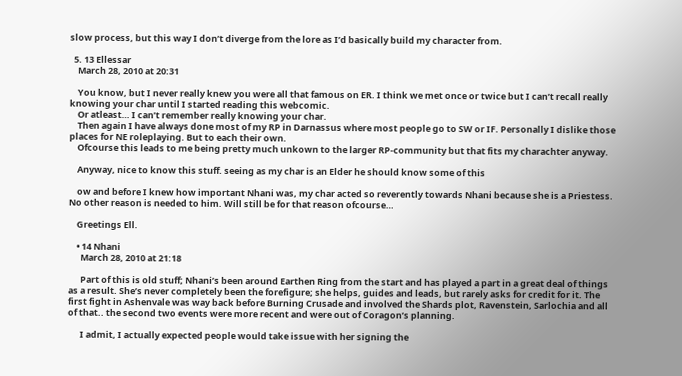slow process, but this way I don’t diverge from the lore as I’d basically build my character from.

  5. 13 Ellessar
    March 28, 2010 at 20:31

    You know, but I never really knew you were all that famous on ER. I think we met once or twice but I can’t recall really knowing your char until I started reading this webcomic.
    Or atleast… I can’t remember really knowing your char.
    Then again I have always done most of my RP in Darnassus where most people go to SW or IF. Personally I dislike those places for NE roleplaying. But to each their own.
    Ofcourse this leads to me being pretty much unkown to the larger RP-community but that fits my charachter anyway.

    Anyway, nice to know this stuff. seeing as my char is an Elder he should know some of this

    ow and before I knew how important Nhani was, my char acted so reverently towards Nhani because she is a Priestess. No other reason is needed to him. Will still be for that reason ofcourse…

    Greetings Ell.

    • 14 Nhani
      March 28, 2010 at 21:18

      Part of this is old stuff; Nhani’s been around Earthen Ring from the start and has played a part in a great deal of things as a result. She’s never completely been the forefigure; she helps, guides and leads, but rarely asks for credit for it. The first fight in Ashenvale was way back before Burning Crusade and involved the Shards plot, Ravenstein, Sarlochia and all of that.. the second two events were more recent and were out of Coragon’s planning.

      I admit, I actually expected people would take issue with her signing the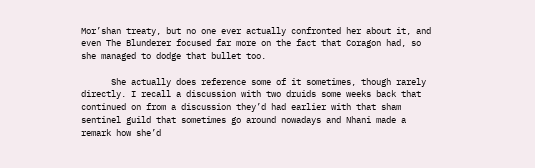Mor’shan treaty, but no one ever actually confronted her about it, and even The Blunderer focused far more on the fact that Coragon had, so she managed to dodge that bullet too.

      She actually does reference some of it sometimes, though rarely directly. I recall a discussion with two druids some weeks back that continued on from a discussion they’d had earlier with that sham sentinel guild that sometimes go around nowadays and Nhani made a remark how she’d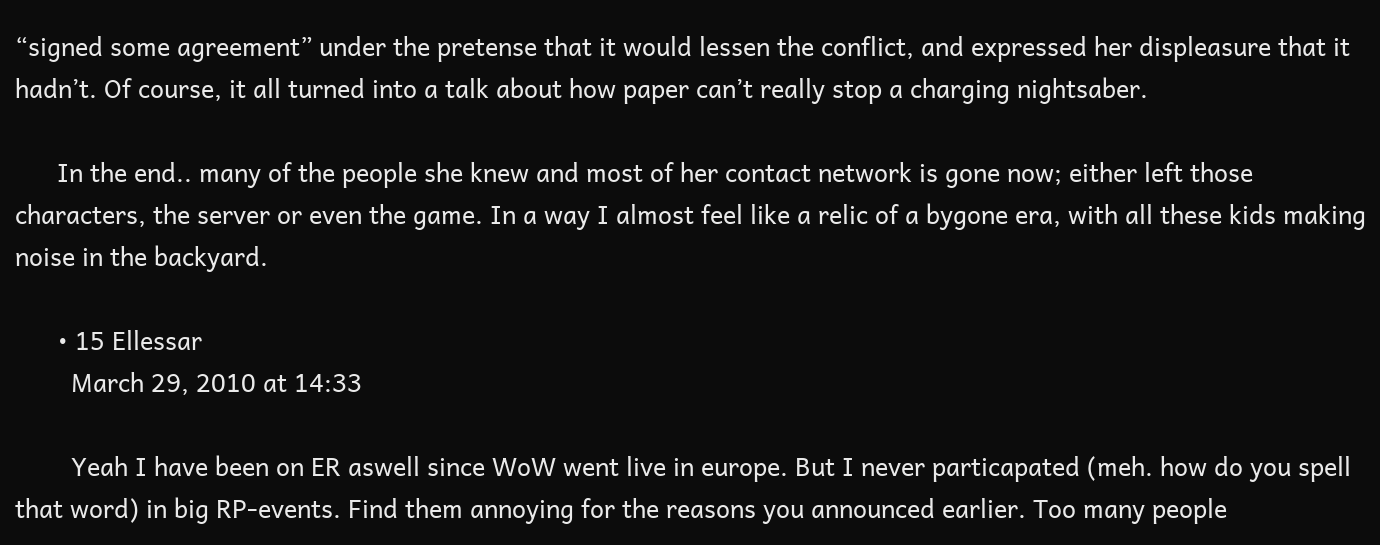“signed some agreement” under the pretense that it would lessen the conflict, and expressed her displeasure that it hadn’t. Of course, it all turned into a talk about how paper can’t really stop a charging nightsaber.

      In the end.. many of the people she knew and most of her contact network is gone now; either left those characters, the server or even the game. In a way I almost feel like a relic of a bygone era, with all these kids making noise in the backyard.

      • 15 Ellessar
        March 29, 2010 at 14:33

        Yeah I have been on ER aswell since WoW went live in europe. But I never particapated (meh. how do you spell that word) in big RP-events. Find them annoying for the reasons you announced earlier. Too many people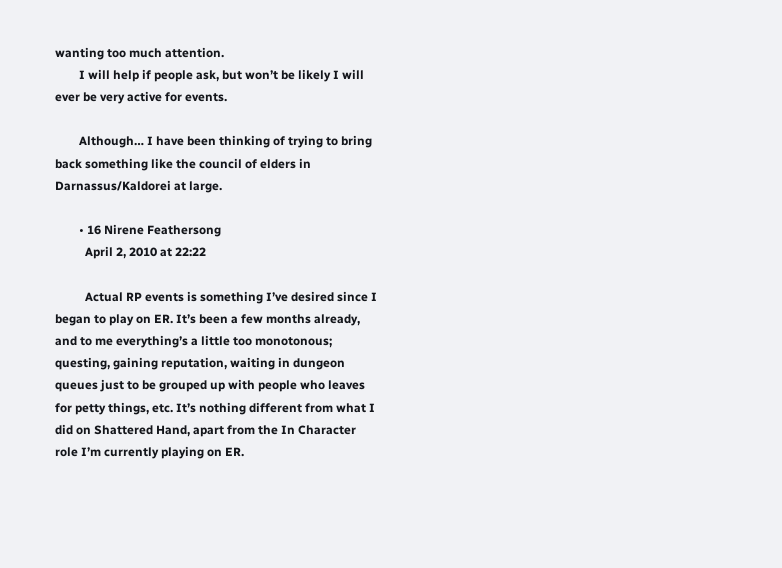wanting too much attention.
        I will help if people ask, but won’t be likely I will ever be very active for events.

        Although… I have been thinking of trying to bring back something like the council of elders in Darnassus/Kaldorei at large.

        • 16 Nirene Feathersong
          April 2, 2010 at 22:22

          Actual RP events is something I’ve desired since I began to play on ER. It’s been a few months already, and to me everything’s a little too monotonous; questing, gaining reputation, waiting in dungeon queues just to be grouped up with people who leaves for petty things, etc. It’s nothing different from what I did on Shattered Hand, apart from the In Character role I’m currently playing on ER.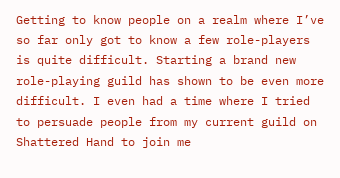Getting to know people on a realm where I’ve so far only got to know a few role-players is quite difficult. Starting a brand new role-playing guild has shown to be even more difficult. I even had a time where I tried to persuade people from my current guild on Shattered Hand to join me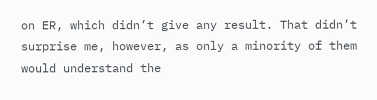on ER, which didn’t give any result. That didn’t surprise me, however, as only a minority of them would understand the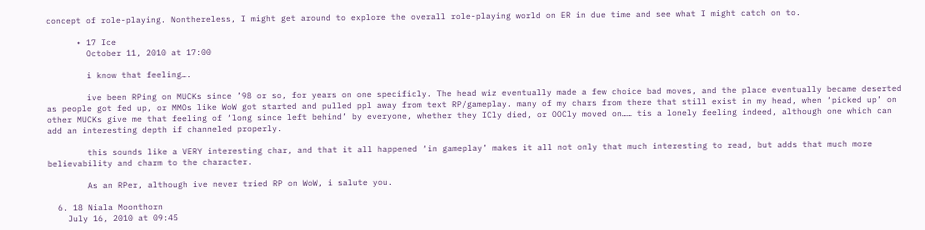concept of role-playing. Nonthereless, I might get around to explore the overall role-playing world on ER in due time and see what I might catch on to.

      • 17 Ice
        October 11, 2010 at 17:00

        i know that feeling….

        ive been RPing on MUCKs since ’98 or so, for years on one specificly. The head wiz eventually made a few choice bad moves, and the place eventually became deserted as people got fed up, or MMOs like WoW got started and pulled ppl away from text RP/gameplay. many of my chars from there that still exist in my head, when ‘picked up’ on other MUCKs give me that feeling of ‘long since left behind’ by everyone, whether they ICly died, or OOCly moved on…… tis a lonely feeling indeed, although one which can add an interesting depth if channeled properly.

        this sounds like a VERY interesting char, and that it all happened ‘in gameplay’ makes it all not only that much interesting to read, but adds that much more believability and charm to the character.

        As an RPer, although ive never tried RP on WoW, i salute you.

  6. 18 Niala Moonthorn
    July 16, 2010 at 09:45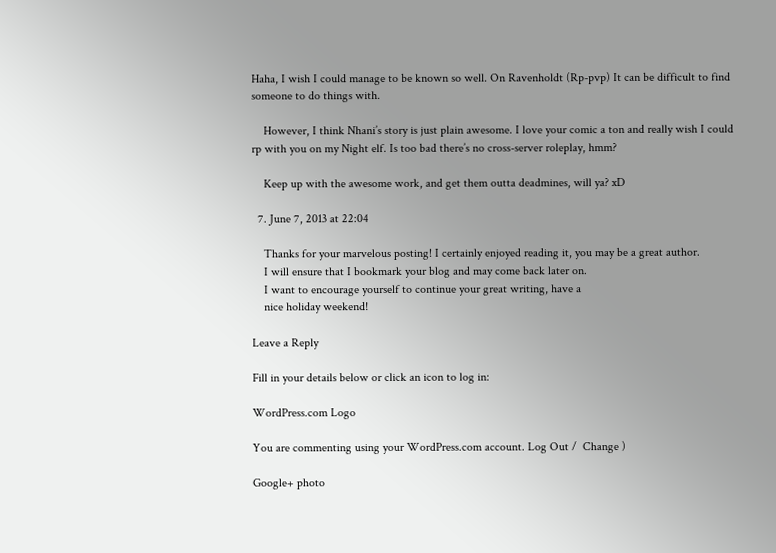Haha, I wish I could manage to be known so well. On Ravenholdt (Rp-pvp) It can be difficult to find someone to do things with.

    However, I think Nhani’s story is just plain awesome. I love your comic a ton and really wish I could rp with you on my Night elf. Is too bad there’s no cross-server roleplay, hmm?

    Keep up with the awesome work, and get them outta deadmines, will ya? xD

  7. June 7, 2013 at 22:04

    Thanks for your marvelous posting! I certainly enjoyed reading it, you may be a great author.
    I will ensure that I bookmark your blog and may come back later on.
    I want to encourage yourself to continue your great writing, have a
    nice holiday weekend!

Leave a Reply

Fill in your details below or click an icon to log in:

WordPress.com Logo

You are commenting using your WordPress.com account. Log Out /  Change )

Google+ photo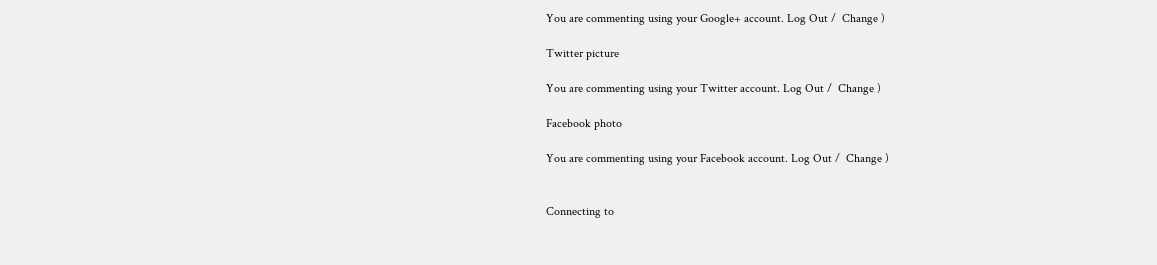You are commenting using your Google+ account. Log Out /  Change )

Twitter picture

You are commenting using your Twitter account. Log Out /  Change )

Facebook photo

You are commenting using your Facebook account. Log Out /  Change )


Connecting to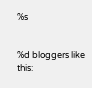%s


%d bloggers like this: